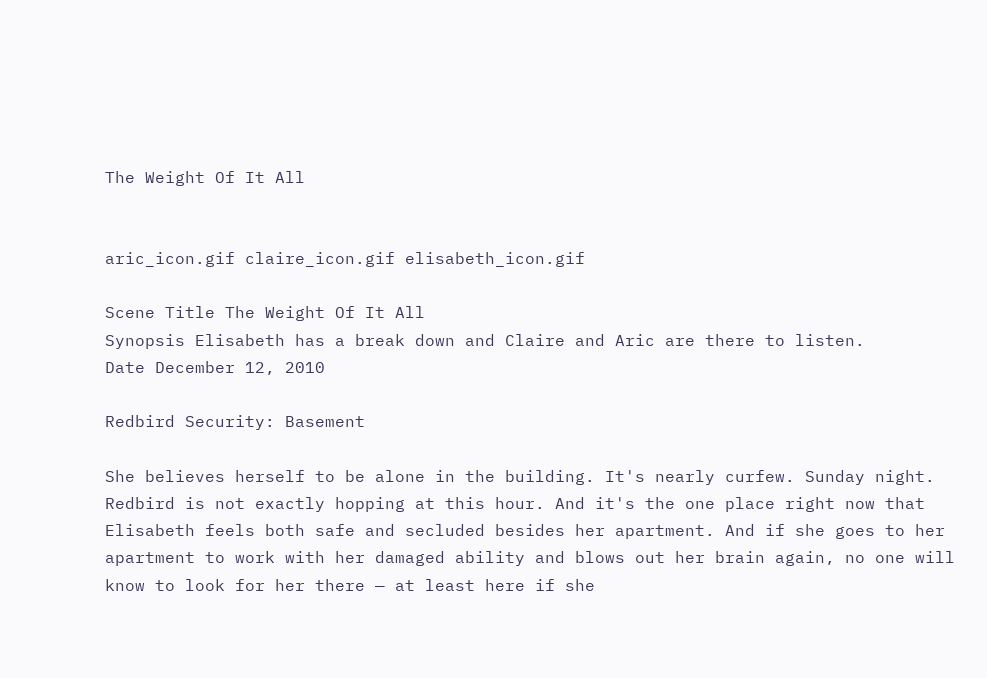The Weight Of It All


aric_icon.gif claire_icon.gif elisabeth_icon.gif

Scene Title The Weight Of It All
Synopsis Elisabeth has a break down and Claire and Aric are there to listen.
Date December 12, 2010

Redbird Security: Basement

She believes herself to be alone in the building. It's nearly curfew. Sunday night. Redbird is not exactly hopping at this hour. And it's the one place right now that Elisabeth feels both safe and secluded besides her apartment. And if she goes to her apartment to work with her damaged ability and blows out her brain again, no one will know to look for her there — at least here if she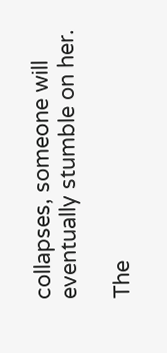collapses, someone will eventually stumble on her.

The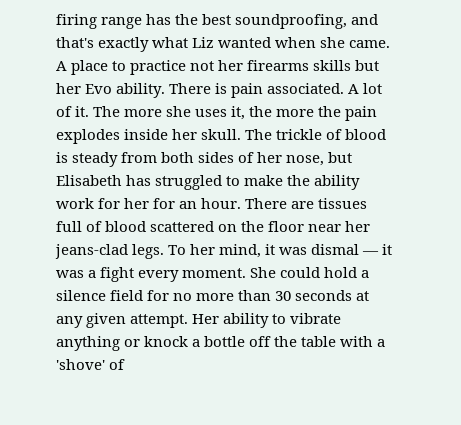firing range has the best soundproofing, and that's exactly what Liz wanted when she came. A place to practice not her firearms skills but her Evo ability. There is pain associated. A lot of it. The more she uses it, the more the pain explodes inside her skull. The trickle of blood is steady from both sides of her nose, but Elisabeth has struggled to make the ability work for her for an hour. There are tissues full of blood scattered on the floor near her jeans-clad legs. To her mind, it was dismal — it was a fight every moment. She could hold a silence field for no more than 30 seconds at any given attempt. Her ability to vibrate anything or knock a bottle off the table with a 'shove' of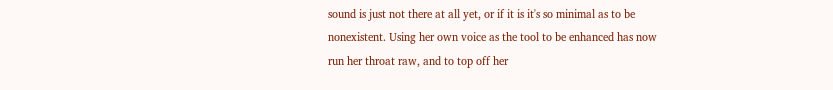sound is just not there at all yet, or if it is it's so minimal as to be nonexistent. Using her own voice as the tool to be enhanced has now run her throat raw, and to top off her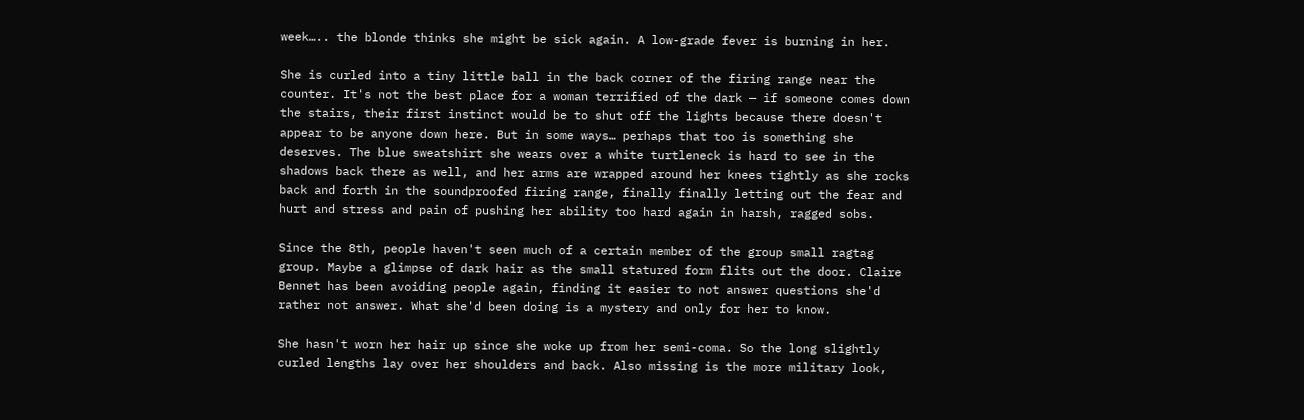week….. the blonde thinks she might be sick again. A low-grade fever is burning in her.

She is curled into a tiny little ball in the back corner of the firing range near the counter. It's not the best place for a woman terrified of the dark — if someone comes down the stairs, their first instinct would be to shut off the lights because there doesn't appear to be anyone down here. But in some ways… perhaps that too is something she deserves. The blue sweatshirt she wears over a white turtleneck is hard to see in the shadows back there as well, and her arms are wrapped around her knees tightly as she rocks back and forth in the soundproofed firing range, finally finally letting out the fear and hurt and stress and pain of pushing her ability too hard again in harsh, ragged sobs.

Since the 8th, people haven't seen much of a certain member of the group small ragtag group. Maybe a glimpse of dark hair as the small statured form flits out the door. Claire Bennet has been avoiding people again, finding it easier to not answer questions she'd rather not answer. What she'd been doing is a mystery and only for her to know.

She hasn't worn her hair up since she woke up from her semi-coma. So the long slightly curled lengths lay over her shoulders and back. Also missing is the more military look,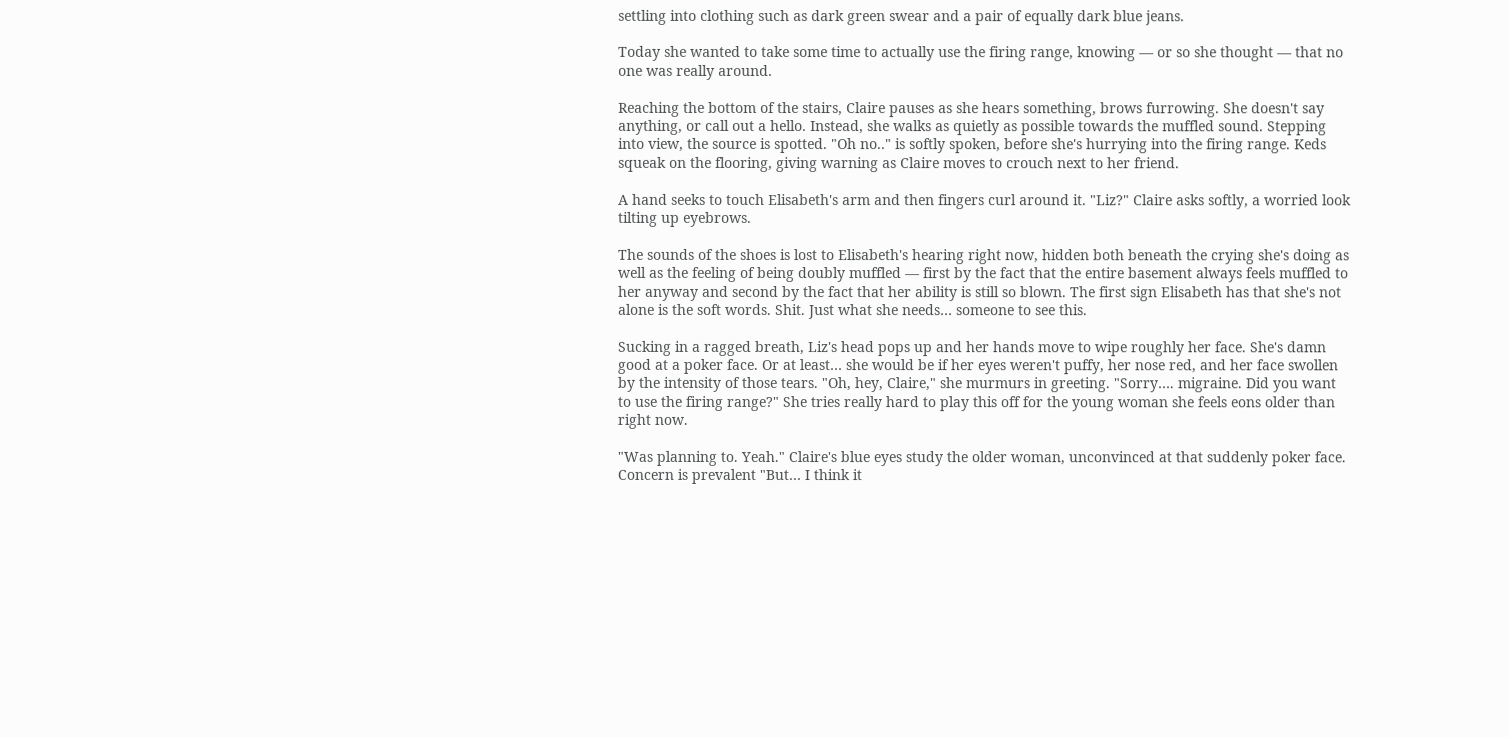settling into clothing such as dark green swear and a pair of equally dark blue jeans.

Today she wanted to take some time to actually use the firing range, knowing — or so she thought — that no one was really around.

Reaching the bottom of the stairs, Claire pauses as she hears something, brows furrowing. She doesn't say anything, or call out a hello. Instead, she walks as quietly as possible towards the muffled sound. Stepping into view, the source is spotted. "Oh no.." is softly spoken, before she's hurrying into the firing range. Keds squeak on the flooring, giving warning as Claire moves to crouch next to her friend.

A hand seeks to touch Elisabeth's arm and then fingers curl around it. "Liz?" Claire asks softly, a worried look tilting up eyebrows.

The sounds of the shoes is lost to Elisabeth's hearing right now, hidden both beneath the crying she's doing as well as the feeling of being doubly muffled — first by the fact that the entire basement always feels muffled to her anyway and second by the fact that her ability is still so blown. The first sign Elisabeth has that she's not alone is the soft words. Shit. Just what she needs… someone to see this.

Sucking in a ragged breath, Liz's head pops up and her hands move to wipe roughly her face. She's damn good at a poker face. Or at least… she would be if her eyes weren't puffy, her nose red, and her face swollen by the intensity of those tears. "Oh, hey, Claire," she murmurs in greeting. "Sorry…. migraine. Did you want to use the firing range?" She tries really hard to play this off for the young woman she feels eons older than right now.

"Was planning to. Yeah." Claire's blue eyes study the older woman, unconvinced at that suddenly poker face. Concern is prevalent "But… I think it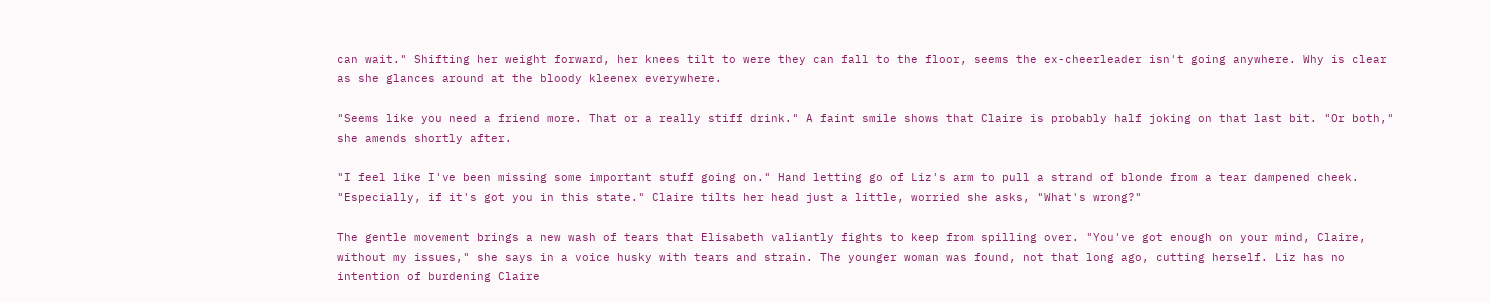can wait." Shifting her weight forward, her knees tilt to were they can fall to the floor, seems the ex-cheerleader isn't going anywhere. Why is clear as she glances around at the bloody kleenex everywhere.

"Seems like you need a friend more. That or a really stiff drink." A faint smile shows that Claire is probably half joking on that last bit. "Or both," she amends shortly after.

"I feel like I've been missing some important stuff going on." Hand letting go of Liz's arm to pull a strand of blonde from a tear dampened cheek. "Especially, if it's got you in this state." Claire tilts her head just a little, worried she asks, "What's wrong?"

The gentle movement brings a new wash of tears that Elisabeth valiantly fights to keep from spilling over. "You've got enough on your mind, Claire, without my issues," she says in a voice husky with tears and strain. The younger woman was found, not that long ago, cutting herself. Liz has no intention of burdening Claire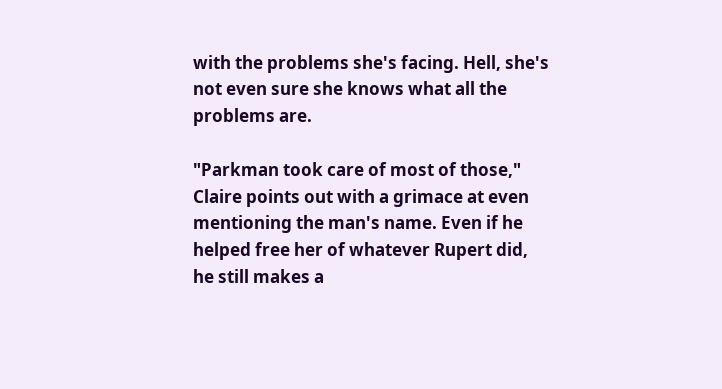with the problems she's facing. Hell, she's not even sure she knows what all the problems are.

"Parkman took care of most of those," Claire points out with a grimace at even mentioning the man's name. Even if he helped free her of whatever Rupert did, he still makes a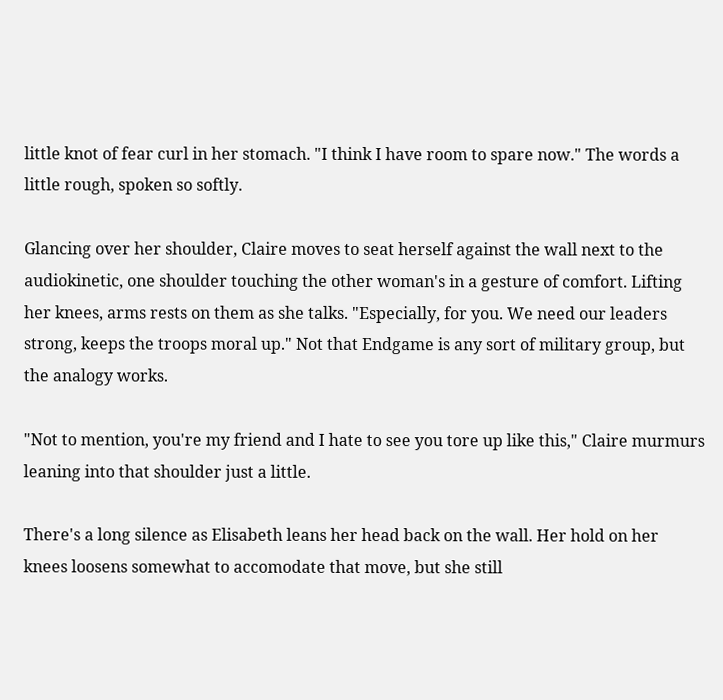little knot of fear curl in her stomach. "I think I have room to spare now." The words a little rough, spoken so softly.

Glancing over her shoulder, Claire moves to seat herself against the wall next to the audiokinetic, one shoulder touching the other woman's in a gesture of comfort. Lifting her knees, arms rests on them as she talks. "Especially, for you. We need our leaders strong, keeps the troops moral up." Not that Endgame is any sort of military group, but the analogy works.

"Not to mention, you're my friend and I hate to see you tore up like this," Claire murmurs leaning into that shoulder just a little.

There's a long silence as Elisabeth leans her head back on the wall. Her hold on her knees loosens somewhat to accomodate that move, but she still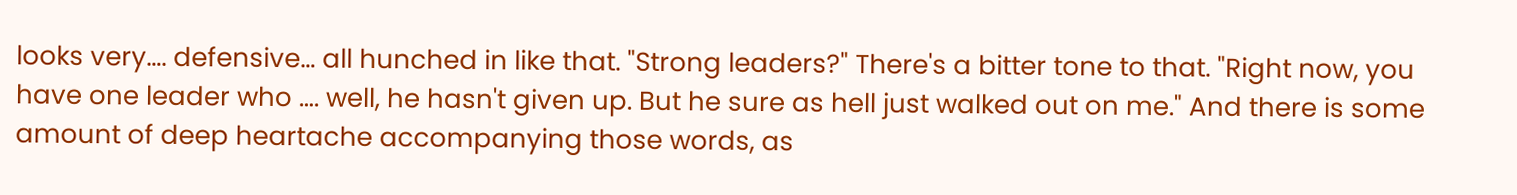looks very…. defensive… all hunched in like that. "Strong leaders?" There's a bitter tone to that. "Right now, you have one leader who …. well, he hasn't given up. But he sure as hell just walked out on me." And there is some amount of deep heartache accompanying those words, as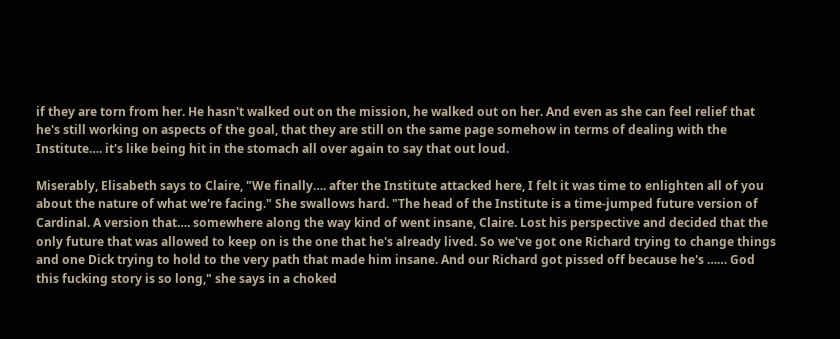if they are torn from her. He hasn't walked out on the mission, he walked out on her. And even as she can feel relief that he's still working on aspects of the goal, that they are still on the same page somehow in terms of dealing with the Institute…. it's like being hit in the stomach all over again to say that out loud.

Miserably, Elisabeth says to Claire, "We finally…. after the Institute attacked here, I felt it was time to enlighten all of you about the nature of what we're facing." She swallows hard. "The head of the Institute is a time-jumped future version of Cardinal. A version that…. somewhere along the way kind of went insane, Claire. Lost his perspective and decided that the only future that was allowed to keep on is the one that he's already lived. So we've got one Richard trying to change things and one Dick trying to hold to the very path that made him insane. And our Richard got pissed off because he's …… God this fucking story is so long," she says in a choked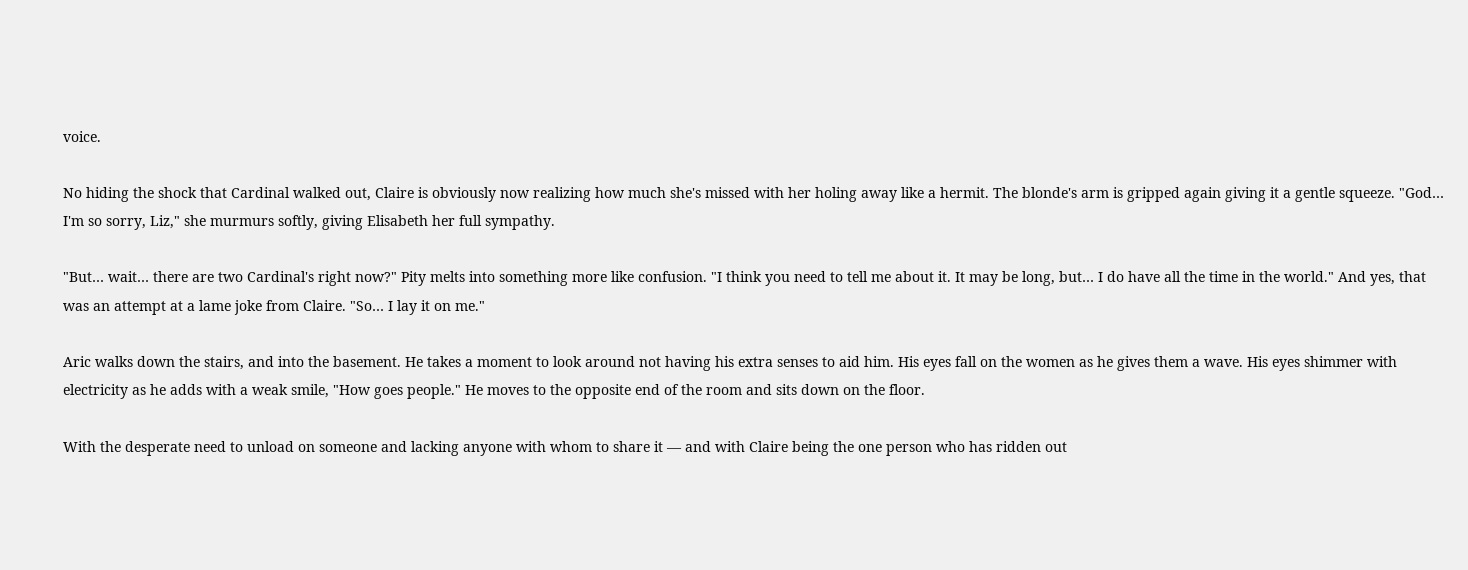voice.

No hiding the shock that Cardinal walked out, Claire is obviously now realizing how much she's missed with her holing away like a hermit. The blonde's arm is gripped again giving it a gentle squeeze. "God… I'm so sorry, Liz," she murmurs softly, giving Elisabeth her full sympathy.

"But… wait… there are two Cardinal's right now?" Pity melts into something more like confusion. "I think you need to tell me about it. It may be long, but… I do have all the time in the world." And yes, that was an attempt at a lame joke from Claire. "So… I lay it on me."

Aric walks down the stairs, and into the basement. He takes a moment to look around not having his extra senses to aid him. His eyes fall on the women as he gives them a wave. His eyes shimmer with electricity as he adds with a weak smile, "How goes people." He moves to the opposite end of the room and sits down on the floor.

With the desperate need to unload on someone and lacking anyone with whom to share it — and with Claire being the one person who has ridden out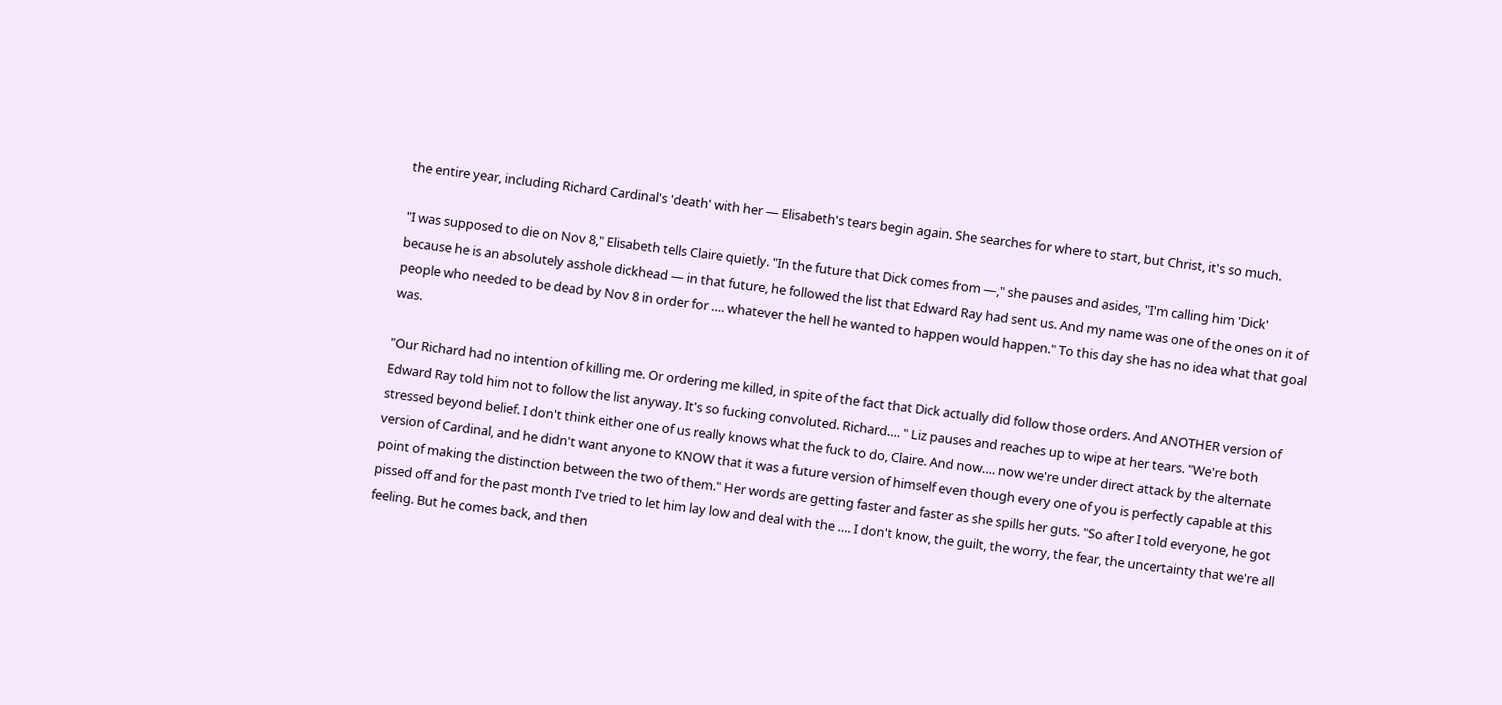the entire year, including Richard Cardinal's 'death' with her — Elisabeth's tears begin again. She searches for where to start, but Christ, it's so much.

"I was supposed to die on Nov 8," Elisabeth tells Claire quietly. "In the future that Dick comes from —," she pauses and asides, "I'm calling him 'Dick' because he is an absolutely asshole dickhead — in that future, he followed the list that Edward Ray had sent us. And my name was one of the ones on it of people who needed to be dead by Nov 8 in order for …. whatever the hell he wanted to happen would happen." To this day she has no idea what that goal was.

"Our Richard had no intention of killing me. Or ordering me killed, in spite of the fact that Dick actually did follow those orders. And ANOTHER version of Edward Ray told him not to follow the list anyway. It's so fucking convoluted. Richard…. " Liz pauses and reaches up to wipe at her tears. "We're both stressed beyond belief. I don't think either one of us really knows what the fuck to do, Claire. And now…. now we're under direct attack by the alternate version of Cardinal, and he didn't want anyone to KNOW that it was a future version of himself even though every one of you is perfectly capable at this point of making the distinction between the two of them." Her words are getting faster and faster as she spills her guts. "So after I told everyone, he got pissed off and for the past month I've tried to let him lay low and deal with the …. I don't know, the guilt, the worry, the fear, the uncertainty that we're all feeling. But he comes back, and then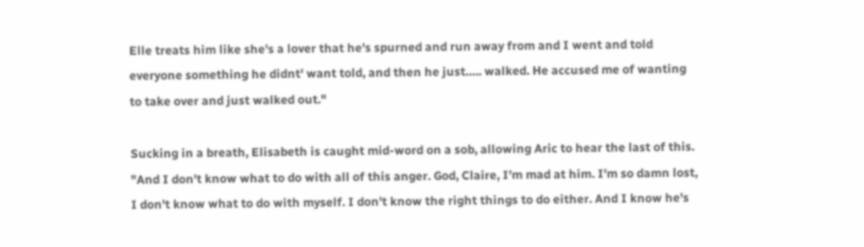Elle treats him like she's a lover that he's spurned and run away from and I went and told everyone something he didnt' want told, and then he just….. walked. He accused me of wanting to take over and just walked out."

Sucking in a breath, Elisabeth is caught mid-word on a sob, allowing Aric to hear the last of this. "And I don't know what to do with all of this anger. God, Claire, I'm mad at him. I'm so damn lost, I don't know what to do with myself. I don't know the right things to do either. And I know he's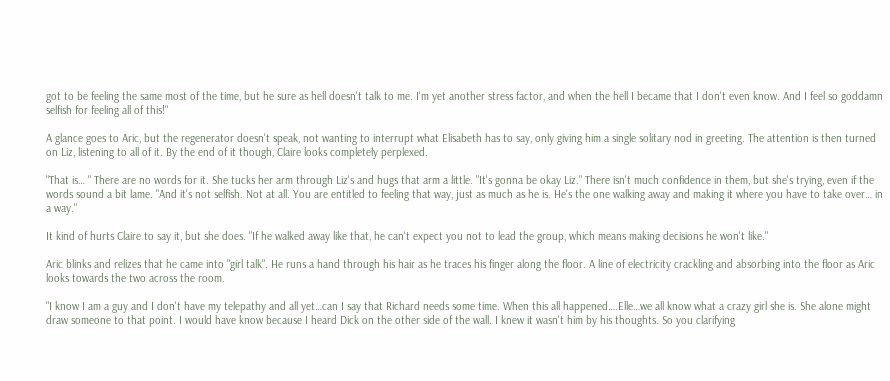got to be feeling the same most of the time, but he sure as hell doesn't talk to me. I'm yet another stress factor, and when the hell I became that I don't even know. And I feel so goddamn selfish for feeling all of this!"

A glance goes to Aric, but the regenerator doesn't speak, not wanting to interrupt what Elisabeth has to say, only giving him a single solitary nod in greeting. The attention is then turned on Liz, listening to all of it. By the end of it though, Claire looks completely perplexed.

"That is… " There are no words for it. She tucks her arm through Liz's and hugs that arm a little. "It's gonna be okay Liz." There isn't much confidence in them, but she's trying, even if the words sound a bit lame. "And it's not selfish. Not at all. You are entitled to feeling that way, just as much as he is. He's the one walking away and making it where you have to take over… in a way."

It kind of hurts Claire to say it, but she does. "If he walked away like that, he can't expect you not to lead the group, which means making decisions he won't like."

Aric blinks and relizes that he came into "girl talk". He runs a hand through his hair as he traces his finger along the floor. A line of electricity crackling and absorbing into the floor as Aric looks towards the two across the room.

"I know I am a guy and I don't have my telepathy and all yet…can I say that Richard needs some time. When this all happened….Elle…we all know what a crazy girl she is. She alone might draw someone to that point. I would have know because I heard Dick on the other side of the wall. I knew it wasn't him by his thoughts. So you clarifying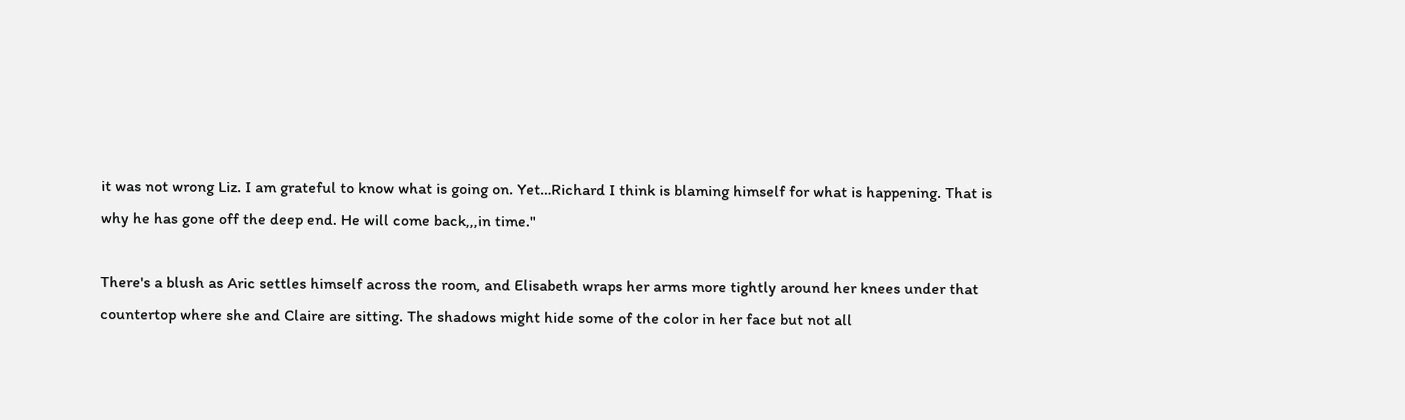it was not wrong Liz. I am grateful to know what is going on. Yet…Richard I think is blaming himself for what is happening. That is why he has gone off the deep end. He will come back,,,in time."

There's a blush as Aric settles himself across the room, and Elisabeth wraps her arms more tightly around her knees under that countertop where she and Claire are sitting. The shadows might hide some of the color in her face but not all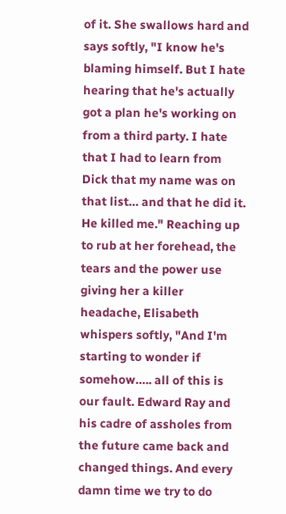of it. She swallows hard and says softly, "I know he's blaming himself. But I hate hearing that he's actually got a plan he's working on from a third party. I hate that I had to learn from Dick that my name was on that list… and that he did it. He killed me." Reaching up to rub at her forehead, the tears and the power use giving her a killer headache, Elisabeth whispers softly, "And I'm starting to wonder if somehow….. all of this is our fault. Edward Ray and his cadre of assholes from the future came back and changed things. And every damn time we try to do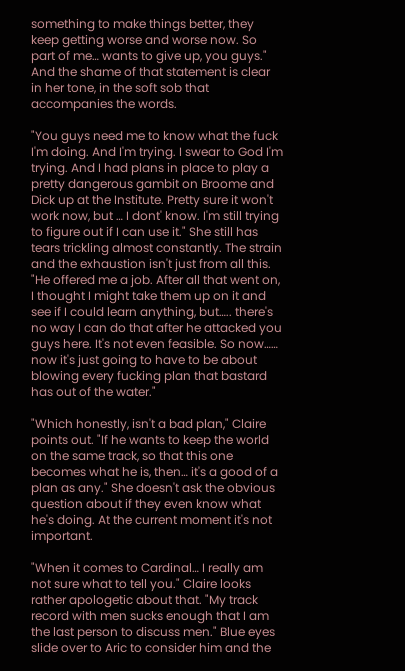something to make things better, they keep getting worse and worse now. So part of me… wants to give up, you guys." And the shame of that statement is clear in her tone, in the soft sob that accompanies the words.

"You guys need me to know what the fuck I'm doing. And I'm trying. I swear to God I'm trying. And I had plans in place to play a pretty dangerous gambit on Broome and Dick up at the Institute. Pretty sure it won't work now, but … I dont' know. I'm still trying to figure out if I can use it." She still has tears trickling almost constantly. The strain and the exhaustion isn't just from all this. "He offered me a job. After all that went on, I thought I might take them up on it and see if I could learn anything, but….. there's no way I can do that after he attacked you guys here. It's not even feasible. So now…… now it's just going to have to be about blowing every fucking plan that bastard has out of the water."

"Which honestly, isn't a bad plan," Claire points out. "If he wants to keep the world on the same track, so that this one becomes what he is, then… it's a good of a plan as any." She doesn't ask the obvious question about if they even know what he's doing. At the current moment it's not important.

"When it comes to Cardinal… I really am not sure what to tell you." Claire looks rather apologetic about that. "My track record with men sucks enough that I am the last person to discuss men." Blue eyes slide over to Aric to consider him and the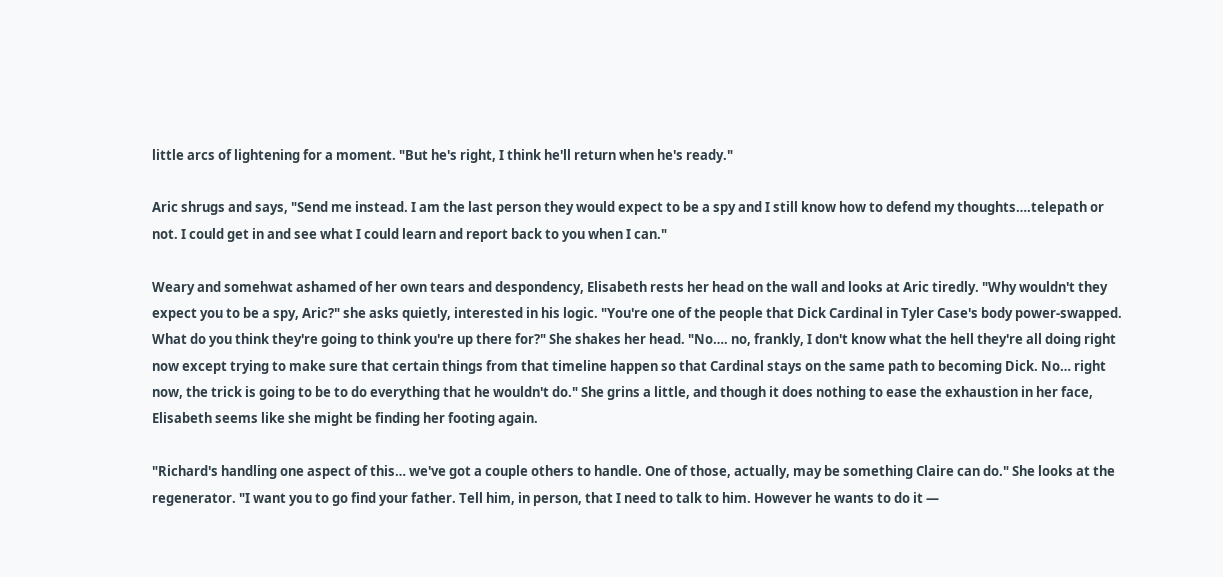little arcs of lightening for a moment. "But he's right, I think he'll return when he's ready."

Aric shrugs and says, "Send me instead. I am the last person they would expect to be a spy and I still know how to defend my thoughts….telepath or not. I could get in and see what I could learn and report back to you when I can."

Weary and somehwat ashamed of her own tears and despondency, Elisabeth rests her head on the wall and looks at Aric tiredly. "Why wouldn't they expect you to be a spy, Aric?" she asks quietly, interested in his logic. "You're one of the people that Dick Cardinal in Tyler Case's body power-swapped. What do you think they're going to think you're up there for?" She shakes her head. "No…. no, frankly, I don't know what the hell they're all doing right now except trying to make sure that certain things from that timeline happen so that Cardinal stays on the same path to becoming Dick. No… right now, the trick is going to be to do everything that he wouldn't do." She grins a little, and though it does nothing to ease the exhaustion in her face, Elisabeth seems like she might be finding her footing again.

"Richard's handling one aspect of this… we've got a couple others to handle. One of those, actually, may be something Claire can do." She looks at the regenerator. "I want you to go find your father. Tell him, in person, that I need to talk to him. However he wants to do it —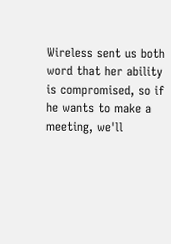Wireless sent us both word that her ability is compromised, so if he wants to make a meeting, we'll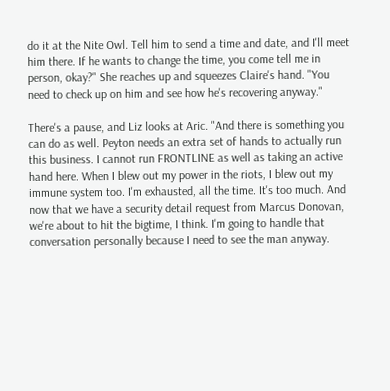do it at the Nite Owl. Tell him to send a time and date, and I'll meet him there. If he wants to change the time, you come tell me in person, okay?" She reaches up and squeezes Claire's hand. "You need to check up on him and see how he's recovering anyway."

There's a pause, and Liz looks at Aric. "And there is something you can do as well. Peyton needs an extra set of hands to actually run this business. I cannot run FRONTLINE as well as taking an active hand here. When I blew out my power in the riots, I blew out my immune system too. I'm exhausted, all the time. It's too much. And now that we have a security detail request from Marcus Donovan, we're about to hit the bigtime, I think. I'm going to handle that conversation personally because I need to see the man anyway.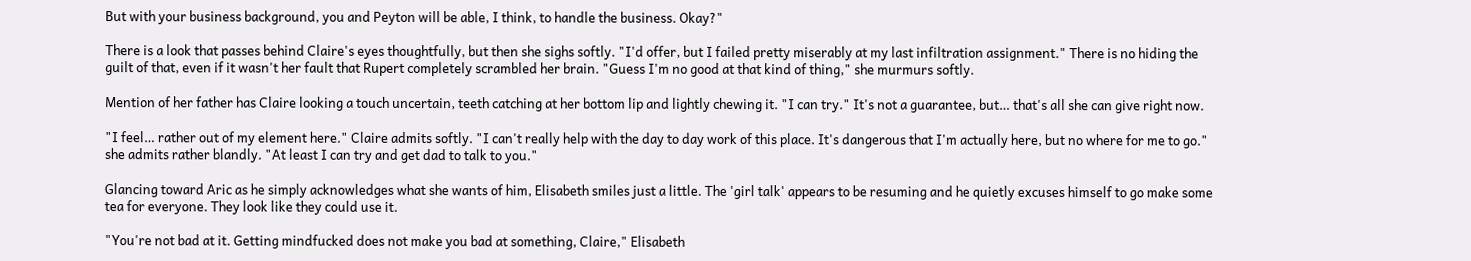But with your business background, you and Peyton will be able, I think, to handle the business. Okay?"

There is a look that passes behind Claire's eyes thoughtfully, but then she sighs softly. "I'd offer, but I failed pretty miserably at my last infiltration assignment." There is no hiding the guilt of that, even if it wasn't her fault that Rupert completely scrambled her brain. "Guess I'm no good at that kind of thing," she murmurs softly.

Mention of her father has Claire looking a touch uncertain, teeth catching at her bottom lip and lightly chewing it. "I can try." It's not a guarantee, but… that's all she can give right now.

"I feel… rather out of my element here." Claire admits softly. "I can't really help with the day to day work of this place. It's dangerous that I'm actually here, but no where for me to go." she admits rather blandly. "At least I can try and get dad to talk to you."

Glancing toward Aric as he simply acknowledges what she wants of him, Elisabeth smiles just a little. The 'girl talk' appears to be resuming and he quietly excuses himself to go make some tea for everyone. They look like they could use it.

"You're not bad at it. Getting mindfucked does not make you bad at something, Claire," Elisabeth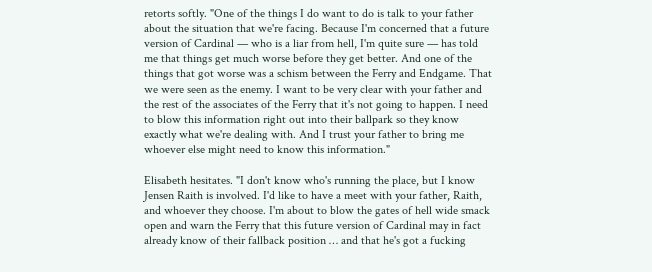retorts softly. "One of the things I do want to do is talk to your father about the situation that we're facing. Because I'm concerned that a future version of Cardinal — who is a liar from hell, I'm quite sure — has told me that things get much worse before they get better. And one of the things that got worse was a schism between the Ferry and Endgame. That we were seen as the enemy. I want to be very clear with your father and the rest of the associates of the Ferry that it's not going to happen. I need to blow this information right out into their ballpark so they know exactly what we're dealing with. And I trust your father to bring me whoever else might need to know this information."

Elisabeth hesitates. "I don't know who's running the place, but I know Jensen Raith is involved. I'd like to have a meet with your father, Raith, and whoever they choose. I'm about to blow the gates of hell wide smack open and warn the Ferry that this future version of Cardinal may in fact already know of their fallback position … and that he's got a fucking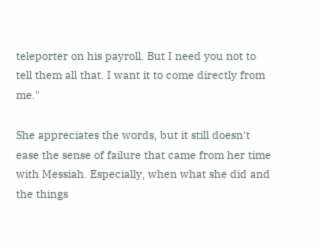teleporter on his payroll. But I need you not to tell them all that. I want it to come directly from me."

She appreciates the words, but it still doesn't ease the sense of failure that came from her time with Messiah. Especially, when what she did and the things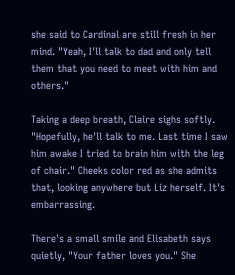she said to Cardinal are still fresh in her mind. "Yeah, I'll talk to dad and only tell them that you need to meet with him and others."

Taking a deep breath, Claire sighs softly. "Hopefully, he'll talk to me. Last time I saw him awake I tried to brain him with the leg of chair." Cheeks color red as she admits that, looking anywhere but Liz herself. It's embarrassing.

There's a small smile and Elisabeth says quietly, "Your father loves you." She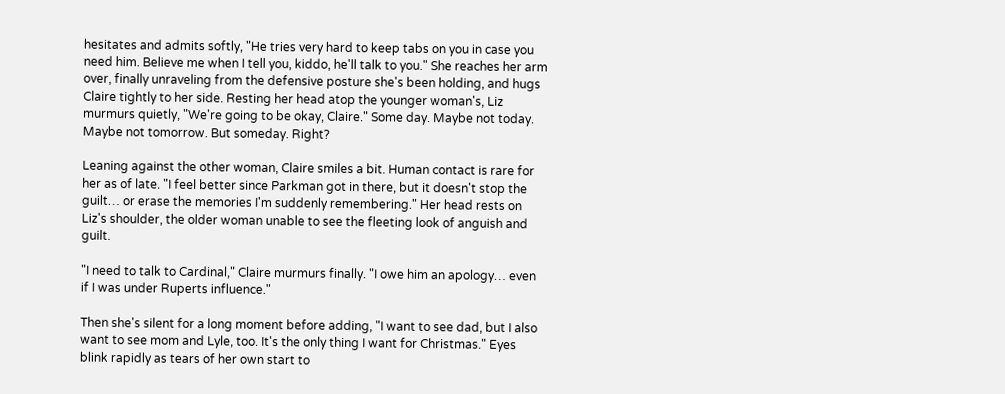hesitates and admits softly, "He tries very hard to keep tabs on you in case you need him. Believe me when I tell you, kiddo, he'll talk to you." She reaches her arm over, finally unraveling from the defensive posture she's been holding, and hugs Claire tightly to her side. Resting her head atop the younger woman's, Liz murmurs quietly, "We're going to be okay, Claire." Some day. Maybe not today. Maybe not tomorrow. But someday. Right?

Leaning against the other woman, Claire smiles a bit. Human contact is rare for her as of late. "I feel better since Parkman got in there, but it doesn't stop the guilt… or erase the memories I'm suddenly remembering." Her head rests on Liz's shoulder, the older woman unable to see the fleeting look of anguish and guilt.

"I need to talk to Cardinal," Claire murmurs finally. "I owe him an apology… even if I was under Ruperts influence."

Then she's silent for a long moment before adding, "I want to see dad, but I also want to see mom and Lyle, too. It's the only thing I want for Christmas." Eyes blink rapidly as tears of her own start to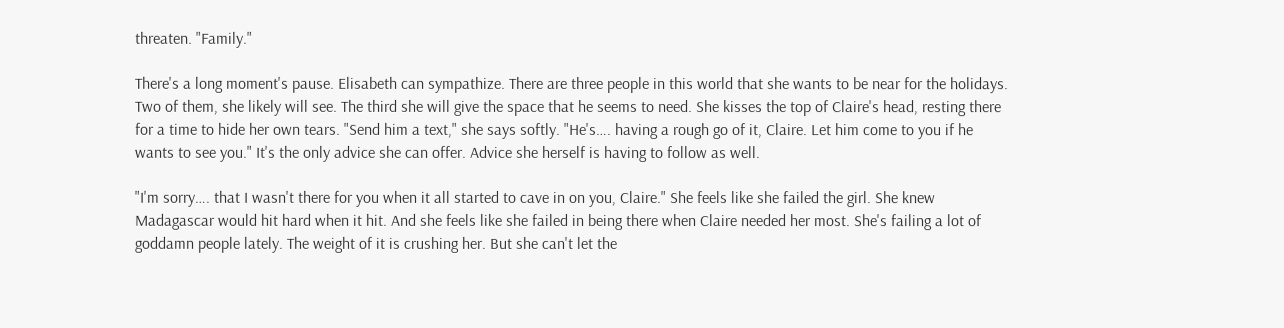threaten. "Family."

There's a long moment's pause. Elisabeth can sympathize. There are three people in this world that she wants to be near for the holidays. Two of them, she likely will see. The third she will give the space that he seems to need. She kisses the top of Claire's head, resting there for a time to hide her own tears. "Send him a text," she says softly. "He's…. having a rough go of it, Claire. Let him come to you if he wants to see you." It's the only advice she can offer. Advice she herself is having to follow as well.

"I'm sorry…. that I wasn't there for you when it all started to cave in on you, Claire." She feels like she failed the girl. She knew Madagascar would hit hard when it hit. And she feels like she failed in being there when Claire needed her most. She's failing a lot of goddamn people lately. The weight of it is crushing her. But she can't let the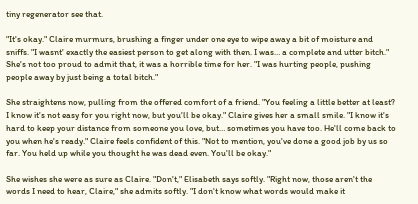tiny regenerator see that.

"It's okay." Claire murmurs, brushing a finger under one eye to wipe away a bit of moisture and sniffs. "I wasnt' exactly the easiest person to get along with then. I was… a complete and utter bitch." She's not too proud to admit that, it was a horrible time for her. "I was hurting people, pushing people away by just being a total bitch."

She straightens now, pulling from the offered comfort of a friend. "You feeling a little better at least? I know it's not easy for you right now, but you'll be okay." Claire gives her a small smile. "I know it's hard to keep your distance from someone you love, but… sometimes you have too. He'll come back to you when he's ready." Claire feels confident of this. "Not to mention, you've done a good job by us so far. You held up while you thought he was dead even. You'll be okay."

She wishes she were as sure as Claire. "Don't," Elisabeth says softly. "Right now, those aren't the words I need to hear, Claire," she admits softly. "I don't know what words would make it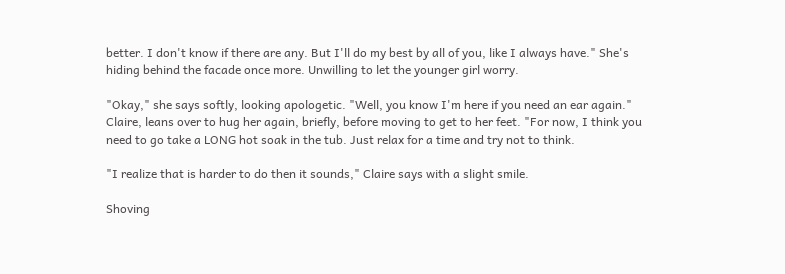better. I don't know if there are any. But I'll do my best by all of you, like I always have." She's hiding behind the facade once more. Unwilling to let the younger girl worry.

"Okay," she says softly, looking apologetic. "Well, you know I'm here if you need an ear again." Claire, leans over to hug her again, briefly, before moving to get to her feet. "For now, I think you need to go take a LONG hot soak in the tub. Just relax for a time and try not to think.

"I realize that is harder to do then it sounds," Claire says with a slight smile.

Shoving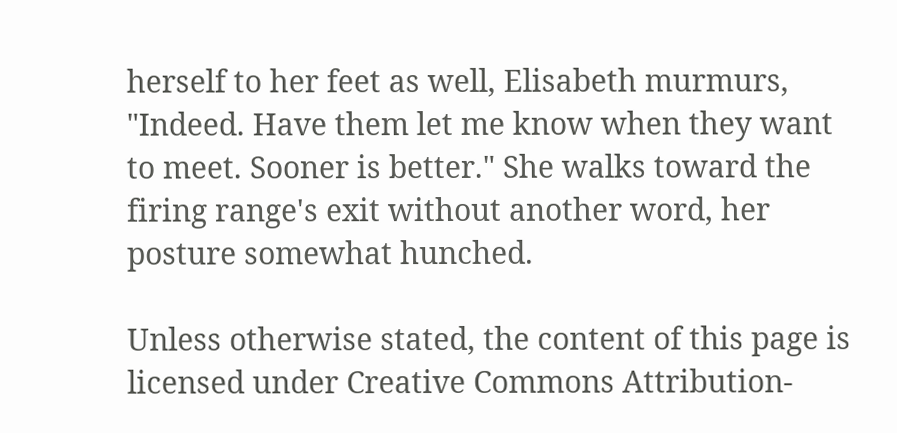herself to her feet as well, Elisabeth murmurs, "Indeed. Have them let me know when they want to meet. Sooner is better." She walks toward the firing range's exit without another word, her posture somewhat hunched.

Unless otherwise stated, the content of this page is licensed under Creative Commons Attribution-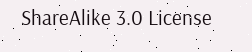ShareAlike 3.0 License